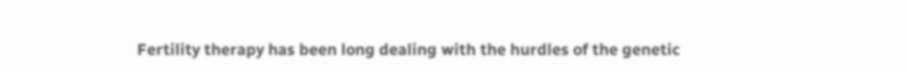Fertility therapy has been long dealing with the hurdles of the genetic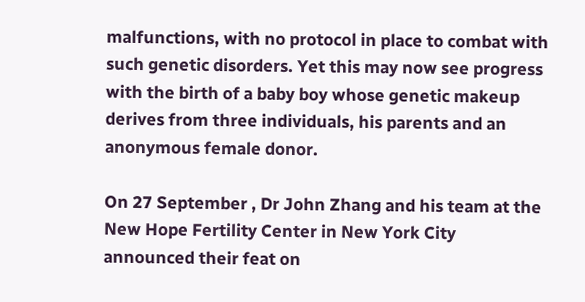malfunctions, with no protocol in place to combat with such genetic disorders. Yet this may now see progress with the birth of a baby boy whose genetic makeup derives from three individuals, his parents and an anonymous female donor.

On 27 September , Dr John Zhang and his team at the New Hope Fertility Center in New York City announced their feat on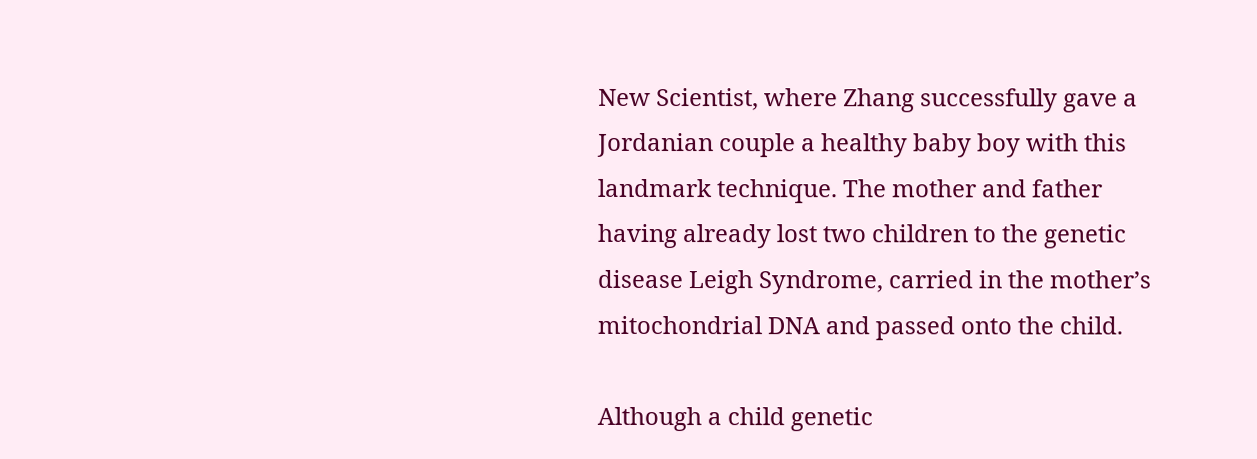New Scientist, where Zhang successfully gave a Jordanian couple a healthy baby boy with this landmark technique. The mother and father having already lost two children to the genetic disease Leigh Syndrome, carried in the mother’s mitochondrial DNA and passed onto the child.

Although a child genetic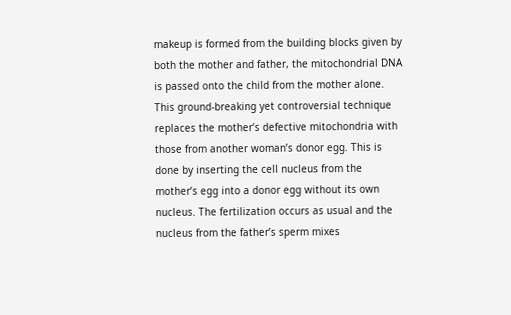makeup is formed from the building blocks given by both the mother and father, the mitochondrial DNA is passed onto the child from the mother alone. This ground-breaking yet controversial technique replaces the mother’s defective mitochondria with those from another woman’s donor egg. This is done by inserting the cell nucleus from the mother’s egg into a donor egg without its own nucleus. The fertilization occurs as usual and the nucleus from the father’s sperm mixes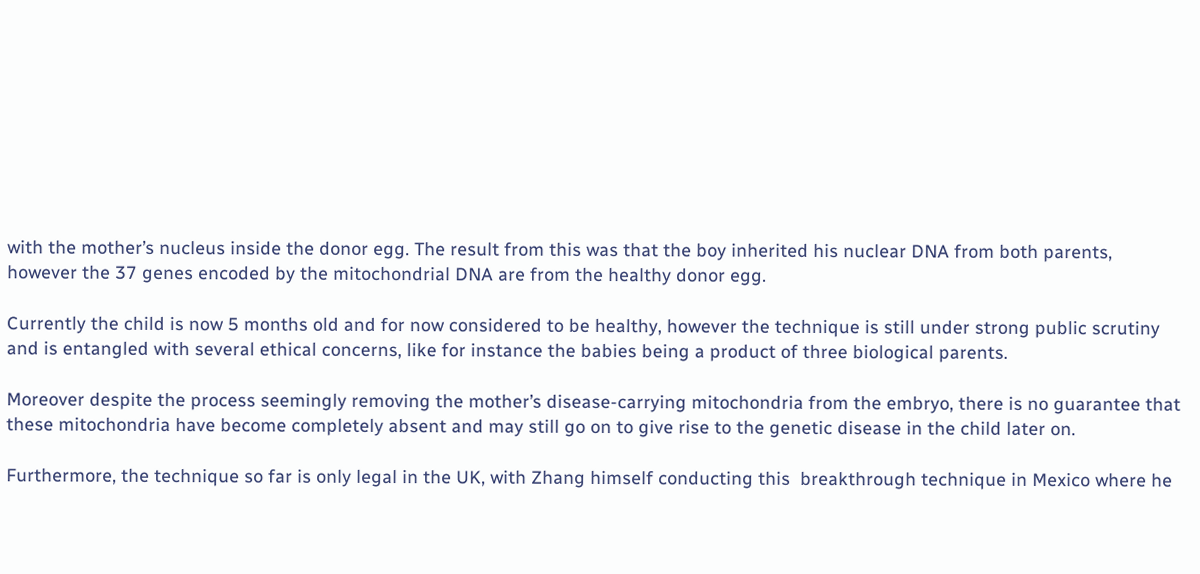with the mother’s nucleus inside the donor egg. The result from this was that the boy inherited his nuclear DNA from both parents, however the 37 genes encoded by the mitochondrial DNA are from the healthy donor egg.

Currently the child is now 5 months old and for now considered to be healthy, however the technique is still under strong public scrutiny and is entangled with several ethical concerns, like for instance the babies being a product of three biological parents.

Moreover despite the process seemingly removing the mother’s disease-carrying mitochondria from the embryo, there is no guarantee that these mitochondria have become completely absent and may still go on to give rise to the genetic disease in the child later on.

Furthermore, the technique so far is only legal in the UK, with Zhang himself conducting this  breakthrough technique in Mexico where he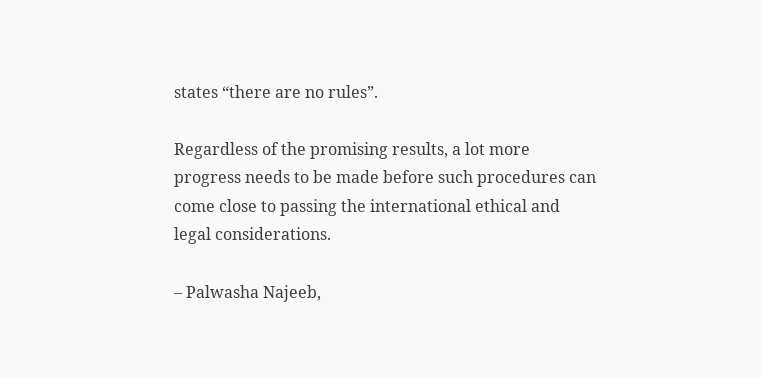states “there are no rules”.

Regardless of the promising results, a lot more progress needs to be made before such procedures can come close to passing the international ethical and legal considerations.

– Palwasha Najeeb,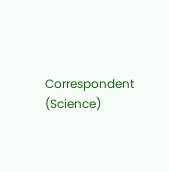Correspondent (Science)